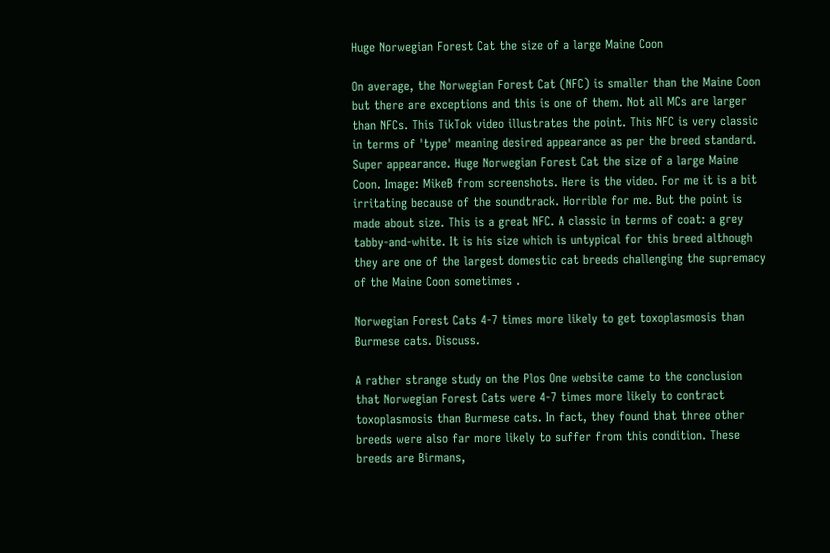Huge Norwegian Forest Cat the size of a large Maine Coon

On average, the Norwegian Forest Cat (NFC) is smaller than the Maine Coon but there are exceptions and this is one of them. Not all MCs are larger than NFCs. This TikTok video illustrates the point. This NFC is very classic in terms of 'type' meaning desired appearance as per the breed standard. Super appearance. Huge Norwegian Forest Cat the size of a large Maine Coon. Image: MikeB from screenshots. Here is the video. For me it is a bit irritating because of the soundtrack. Horrible for me. But the point is made about size. This is a great NFC. A classic in terms of coat: a grey tabby-and-white. It is his size which is untypical for this breed although they are one of the largest domestic cat breeds challenging the supremacy of the Maine Coon sometimes .

Norwegian Forest Cats 4-7 times more likely to get toxoplasmosis than Burmese cats. Discuss.

A rather strange study on the Plos One website came to the conclusion that Norwegian Forest Cats were 4-7 times more likely to contract toxoplasmosis than Burmese cats. In fact, they found that three other breeds were also far more likely to suffer from this condition. These breeds are Birmans,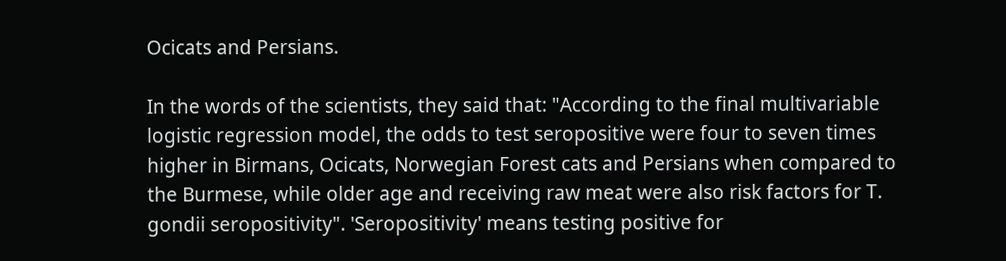Ocicats and Persians.

In the words of the scientists, they said that: "According to the final multivariable logistic regression model, the odds to test seropositive were four to seven times higher in Birmans, Ocicats, Norwegian Forest cats and Persians when compared to the Burmese, while older age and receiving raw meat were also risk factors for T. gondii seropositivity". 'Seropositivity' means testing positive for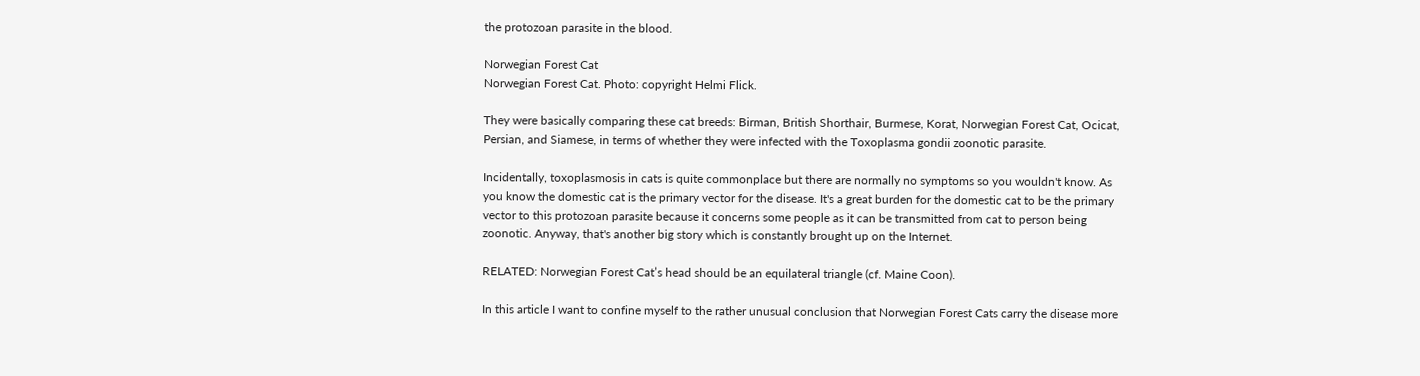the protozoan parasite in the blood.

Norwegian Forest Cat
Norwegian Forest Cat. Photo: copyright Helmi Flick.

They were basically comparing these cat breeds: Birman, British Shorthair, Burmese, Korat, Norwegian Forest Cat, Ocicat, Persian, and Siamese, in terms of whether they were infected with the Toxoplasma gondii zoonotic parasite.

Incidentally, toxoplasmosis in cats is quite commonplace but there are normally no symptoms so you wouldn't know. As you know the domestic cat is the primary vector for the disease. It's a great burden for the domestic cat to be the primary vector to this protozoan parasite because it concerns some people as it can be transmitted from cat to person being zoonotic. Anyway, that's another big story which is constantly brought up on the Internet.

RELATED: Norwegian Forest Cat’s head should be an equilateral triangle (cf. Maine Coon).

In this article I want to confine myself to the rather unusual conclusion that Norwegian Forest Cats carry the disease more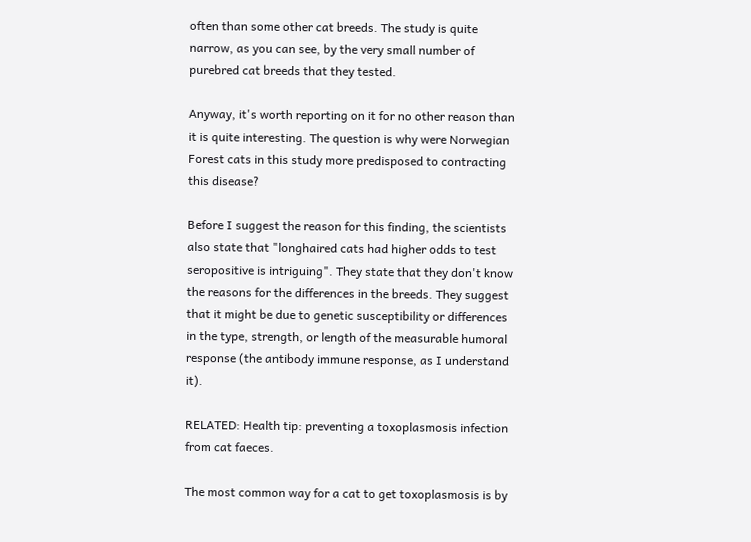often than some other cat breeds. The study is quite narrow, as you can see, by the very small number of purebred cat breeds that they tested.

Anyway, it's worth reporting on it for no other reason than it is quite interesting. The question is why were Norwegian Forest cats in this study more predisposed to contracting this disease?

Before I suggest the reason for this finding, the scientists also state that "longhaired cats had higher odds to test seropositive is intriguing". They state that they don't know the reasons for the differences in the breeds. They suggest that it might be due to genetic susceptibility or differences in the type, strength, or length of the measurable humoral response (the antibody immune response, as I understand it).

RELATED: Health tip: preventing a toxoplasmosis infection from cat faeces.

The most common way for a cat to get toxoplasmosis is by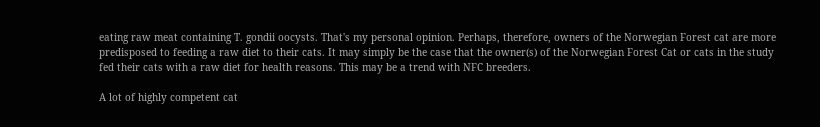eating raw meat containing T. gondii oocysts. That's my personal opinion. Perhaps, therefore, owners of the Norwegian Forest cat are more predisposed to feeding a raw diet to their cats. It may simply be the case that the owner(s) of the Norwegian Forest Cat or cats in the study fed their cats with a raw diet for health reasons. This may be a trend with NFC breeders.

A lot of highly competent cat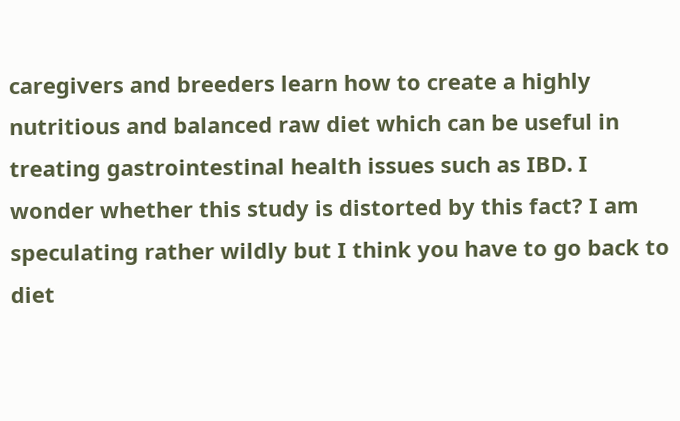caregivers and breeders learn how to create a highly nutritious and balanced raw diet which can be useful in treating gastrointestinal health issues such as IBD. I wonder whether this study is distorted by this fact? I am speculating rather wildly but I think you have to go back to diet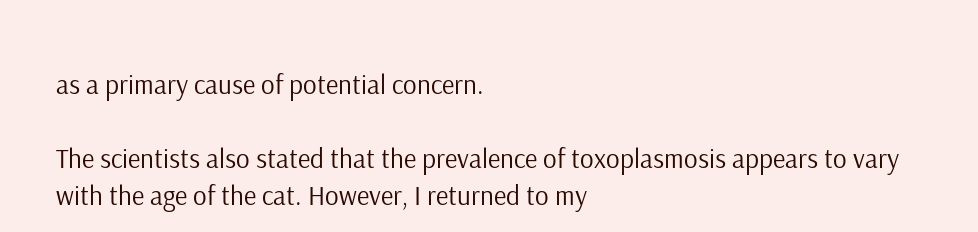as a primary cause of potential concern.

The scientists also stated that the prevalence of toxoplasmosis appears to vary with the age of the cat. However, I returned to my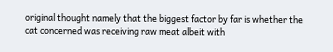original thought namely that the biggest factor by far is whether the cat concerned was receiving raw meat albeit with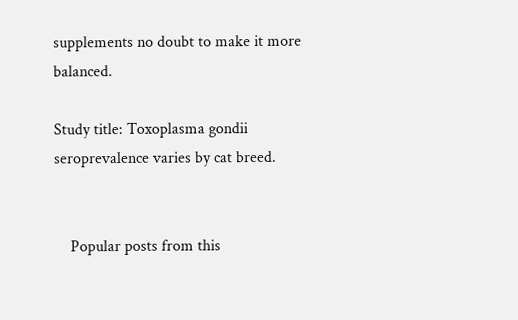supplements no doubt to make it more balanced.

Study title: Toxoplasma gondii seroprevalence varies by cat breed.


    Popular posts from this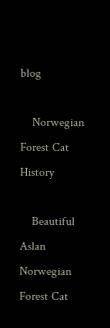blog

    Norwegian Forest Cat History

    Beautiful Aslan Norwegian Forest Cat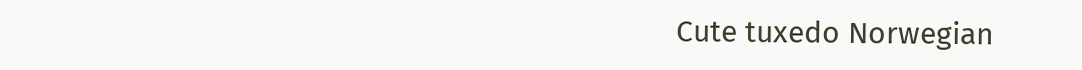Cute tuxedo Norwegian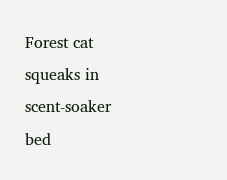Forest cat squeaks in scent-soaker bed